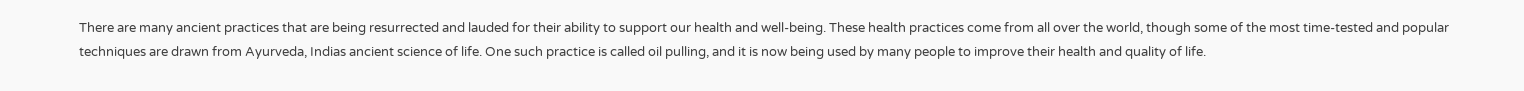There are many ancient practices that are being resurrected and lauded for their ability to support our health and well-being. These health practices come from all over the world, though some of the most time-tested and popular techniques are drawn from Ayurveda, Indias ancient science of life. One such practice is called oil pulling, and it is now being used by many people to improve their health and quality of life.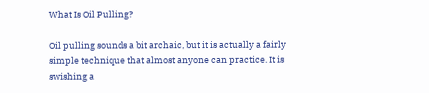What Is Oil Pulling?

Oil pulling sounds a bit archaic, but it is actually a fairly simple technique that almost anyone can practice. It is swishing a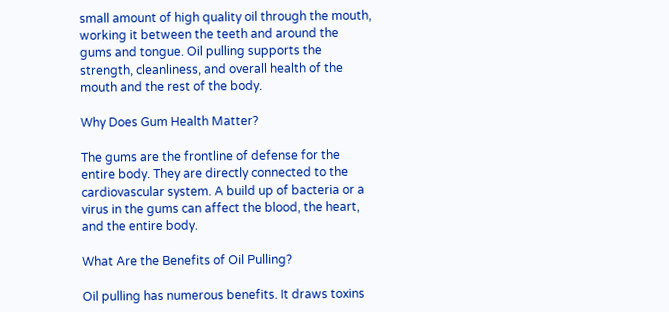small amount of high quality oil through the mouth, working it between the teeth and around the gums and tongue. Oil pulling supports the strength, cleanliness, and overall health of the mouth and the rest of the body.

Why Does Gum Health Matter?

The gums are the frontline of defense for the entire body. They are directly connected to the cardiovascular system. A build up of bacteria or a virus in the gums can affect the blood, the heart, and the entire body.

What Are the Benefits of Oil Pulling?

Oil pulling has numerous benefits. It draws toxins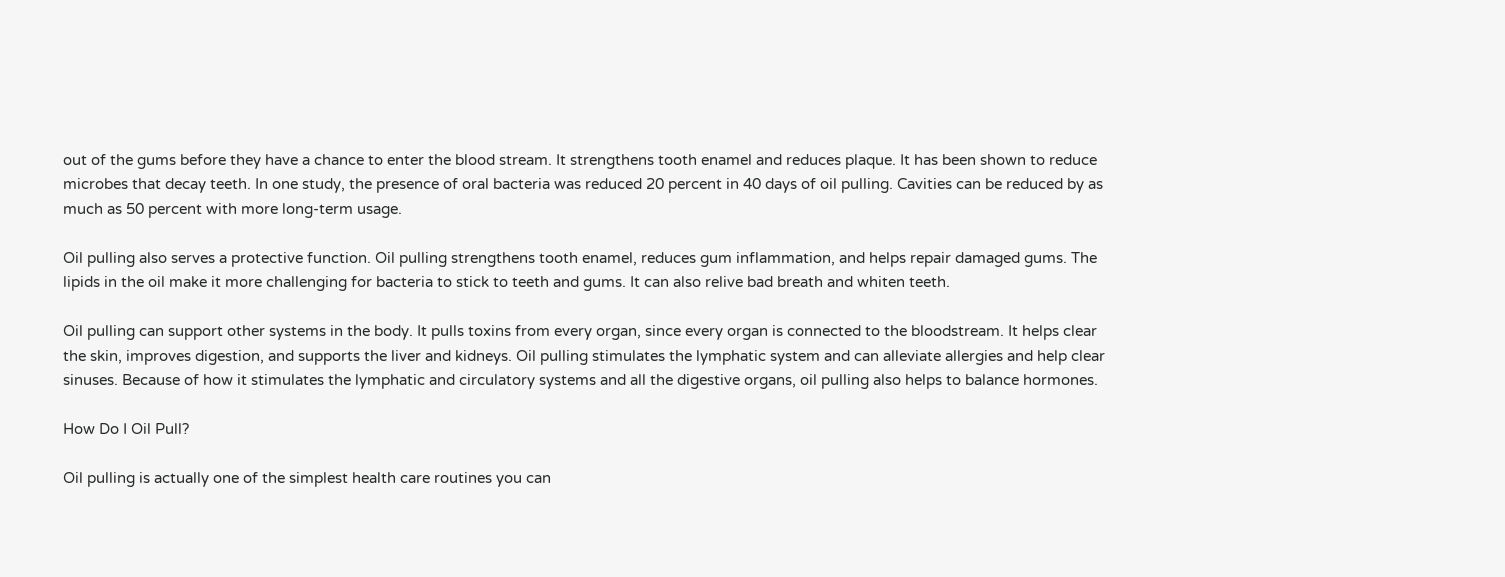out of the gums before they have a chance to enter the blood stream. It strengthens tooth enamel and reduces plaque. It has been shown to reduce microbes that decay teeth. In one study, the presence of oral bacteria was reduced 20 percent in 40 days of oil pulling. Cavities can be reduced by as much as 50 percent with more long-term usage.

Oil pulling also serves a protective function. Oil pulling strengthens tooth enamel, reduces gum inflammation, and helps repair damaged gums. The lipids in the oil make it more challenging for bacteria to stick to teeth and gums. It can also relive bad breath and whiten teeth.

Oil pulling can support other systems in the body. It pulls toxins from every organ, since every organ is connected to the bloodstream. It helps clear the skin, improves digestion, and supports the liver and kidneys. Oil pulling stimulates the lymphatic system and can alleviate allergies and help clear sinuses. Because of how it stimulates the lymphatic and circulatory systems and all the digestive organs, oil pulling also helps to balance hormones.

How Do I Oil Pull?

Oil pulling is actually one of the simplest health care routines you can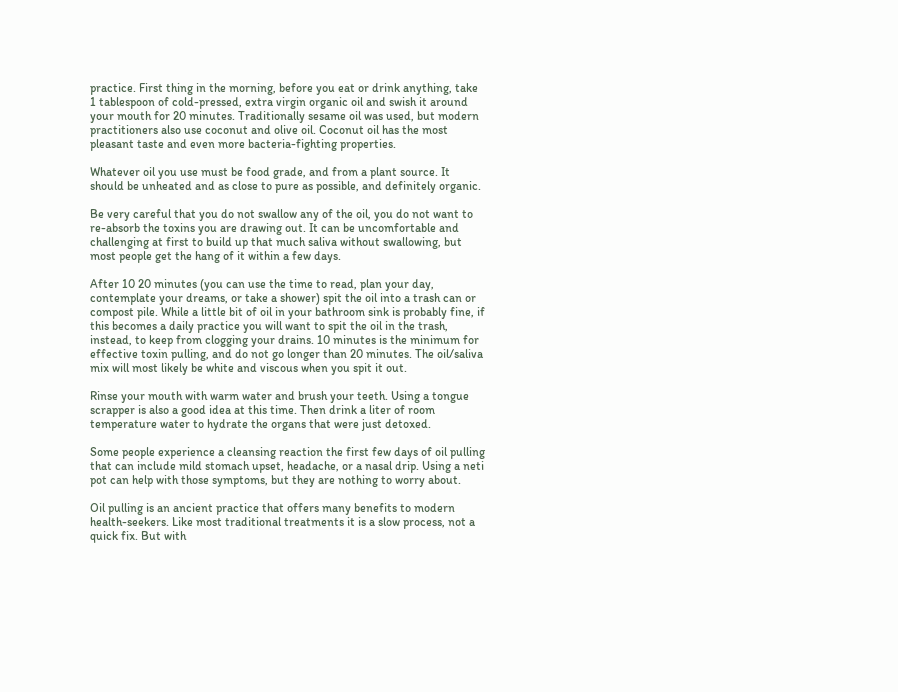practice. First thing in the morning, before you eat or drink anything, take 1 tablespoon of cold-pressed, extra virgin organic oil and swish it around your mouth for 20 minutes. Traditionally sesame oil was used, but modern practitioners also use coconut and olive oil. Coconut oil has the most pleasant taste and even more bacteria-fighting properties.

Whatever oil you use must be food grade, and from a plant source. It should be unheated and as close to pure as possible, and definitely organic.

Be very careful that you do not swallow any of the oil, you do not want to re-absorb the toxins you are drawing out. It can be uncomfortable and challenging at first to build up that much saliva without swallowing, but most people get the hang of it within a few days.

After 10 20 minutes (you can use the time to read, plan your day, contemplate your dreams, or take a shower) spit the oil into a trash can or compost pile. While a little bit of oil in your bathroom sink is probably fine, if this becomes a daily practice you will want to spit the oil in the trash, instead, to keep from clogging your drains. 10 minutes is the minimum for effective toxin pulling, and do not go longer than 20 minutes. The oil/saliva mix will most likely be white and viscous when you spit it out.

Rinse your mouth with warm water and brush your teeth. Using a tongue scrapper is also a good idea at this time. Then drink a liter of room temperature water to hydrate the organs that were just detoxed.

Some people experience a cleansing reaction the first few days of oil pulling that can include mild stomach upset, headache, or a nasal drip. Using a neti pot can help with those symptoms, but they are nothing to worry about.

Oil pulling is an ancient practice that offers many benefits to modern health-seekers. Like most traditional treatments it is a slow process, not a quick fix. But with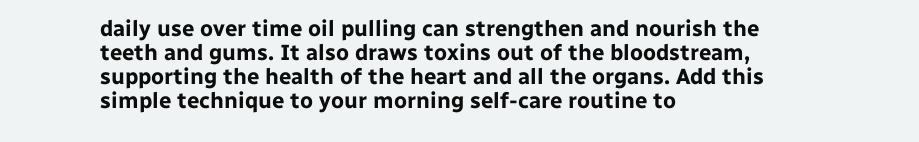daily use over time oil pulling can strengthen and nourish the teeth and gums. It also draws toxins out of the bloodstream, supporting the health of the heart and all the organs. Add this simple technique to your morning self-care routine to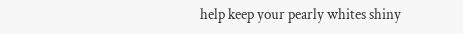help keep your pearly whites shiny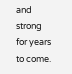and strong for years to come.